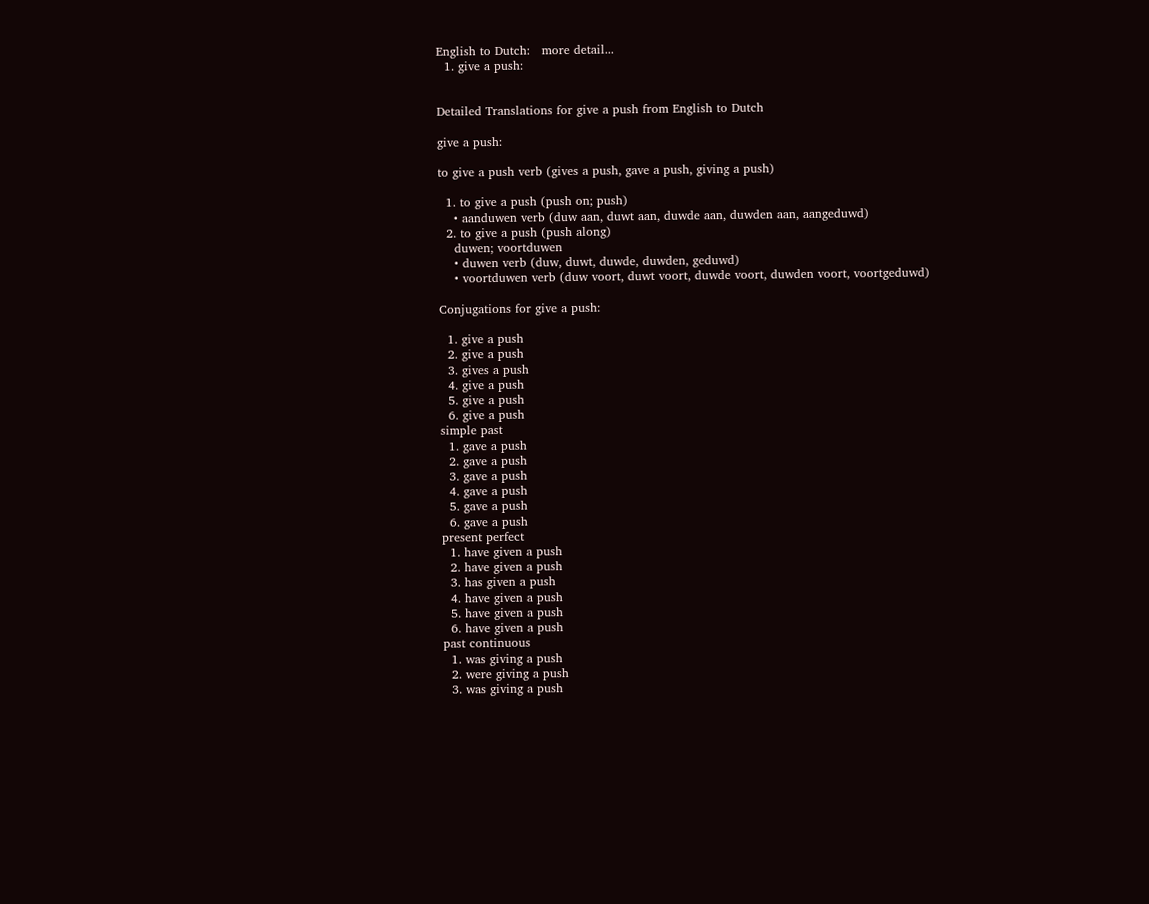English to Dutch:   more detail...
  1. give a push:


Detailed Translations for give a push from English to Dutch

give a push:

to give a push verb (gives a push, gave a push, giving a push)

  1. to give a push (push on; push)
    • aanduwen verb (duw aan, duwt aan, duwde aan, duwden aan, aangeduwd)
  2. to give a push (push along)
    duwen; voortduwen
    • duwen verb (duw, duwt, duwde, duwden, geduwd)
    • voortduwen verb (duw voort, duwt voort, duwde voort, duwden voort, voortgeduwd)

Conjugations for give a push:

  1. give a push
  2. give a push
  3. gives a push
  4. give a push
  5. give a push
  6. give a push
simple past
  1. gave a push
  2. gave a push
  3. gave a push
  4. gave a push
  5. gave a push
  6. gave a push
present perfect
  1. have given a push
  2. have given a push
  3. has given a push
  4. have given a push
  5. have given a push
  6. have given a push
past continuous
  1. was giving a push
  2. were giving a push
  3. was giving a push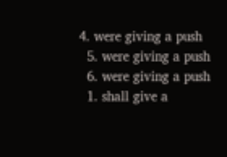4. were giving a push
  5. were giving a push
  6. were giving a push
  1. shall give a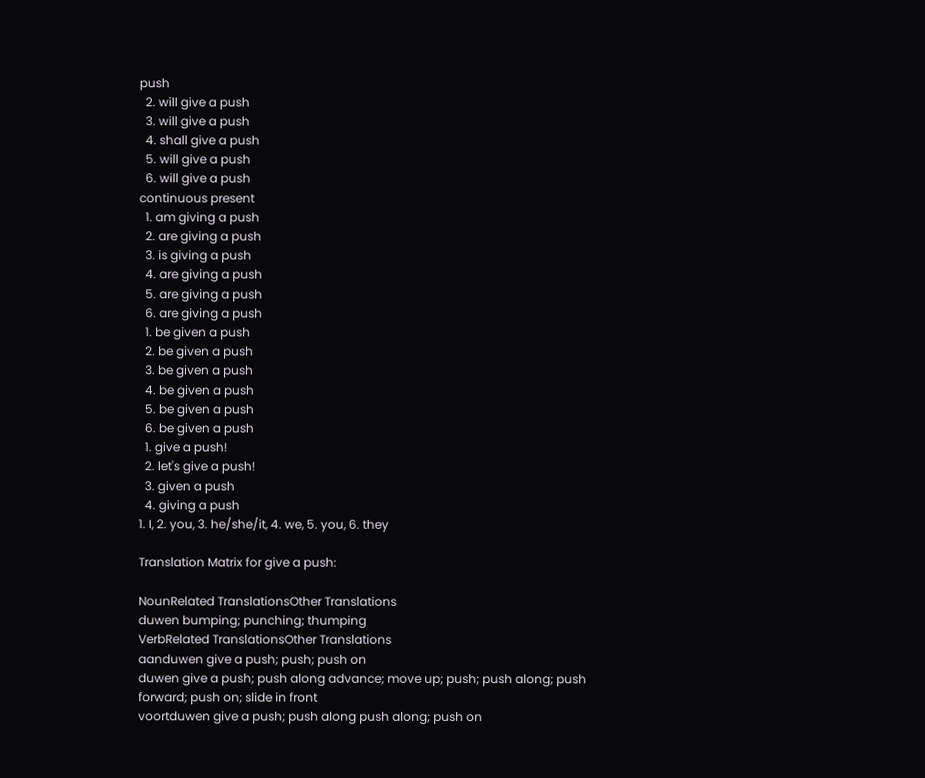push
  2. will give a push
  3. will give a push
  4. shall give a push
  5. will give a push
  6. will give a push
continuous present
  1. am giving a push
  2. are giving a push
  3. is giving a push
  4. are giving a push
  5. are giving a push
  6. are giving a push
  1. be given a push
  2. be given a push
  3. be given a push
  4. be given a push
  5. be given a push
  6. be given a push
  1. give a push!
  2. let's give a push!
  3. given a push
  4. giving a push
1. I, 2. you, 3. he/she/it, 4. we, 5. you, 6. they

Translation Matrix for give a push:

NounRelated TranslationsOther Translations
duwen bumping; punching; thumping
VerbRelated TranslationsOther Translations
aanduwen give a push; push; push on
duwen give a push; push along advance; move up; push; push along; push forward; push on; slide in front
voortduwen give a push; push along push along; push on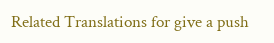Related Translations for give a push